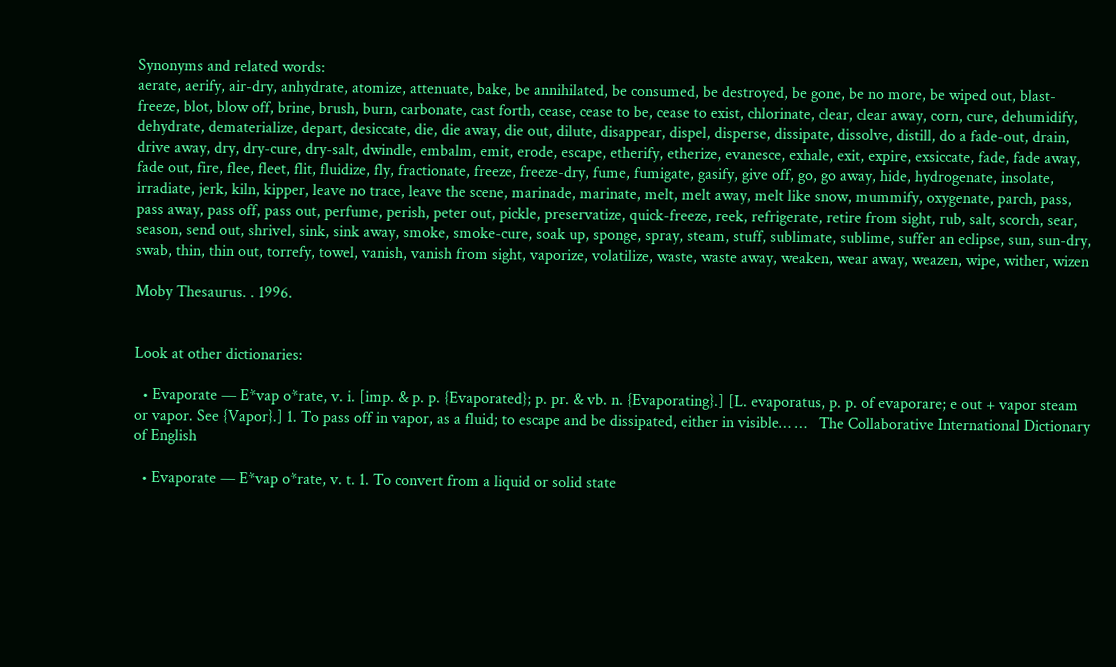Synonyms and related words:
aerate, aerify, air-dry, anhydrate, atomize, attenuate, bake, be annihilated, be consumed, be destroyed, be gone, be no more, be wiped out, blast-freeze, blot, blow off, brine, brush, burn, carbonate, cast forth, cease, cease to be, cease to exist, chlorinate, clear, clear away, corn, cure, dehumidify, dehydrate, dematerialize, depart, desiccate, die, die away, die out, dilute, disappear, dispel, disperse, dissipate, dissolve, distill, do a fade-out, drain, drive away, dry, dry-cure, dry-salt, dwindle, embalm, emit, erode, escape, etherify, etherize, evanesce, exhale, exit, expire, exsiccate, fade, fade away, fade out, fire, flee, fleet, flit, fluidize, fly, fractionate, freeze, freeze-dry, fume, fumigate, gasify, give off, go, go away, hide, hydrogenate, insolate, irradiate, jerk, kiln, kipper, leave no trace, leave the scene, marinade, marinate, melt, melt away, melt like snow, mummify, oxygenate, parch, pass, pass away, pass off, pass out, perfume, perish, peter out, pickle, preservatize, quick-freeze, reek, refrigerate, retire from sight, rub, salt, scorch, sear, season, send out, shrivel, sink, sink away, smoke, smoke-cure, soak up, sponge, spray, steam, stuff, sublimate, sublime, suffer an eclipse, sun, sun-dry, swab, thin, thin out, torrefy, towel, vanish, vanish from sight, vaporize, volatilize, waste, waste away, weaken, wear away, weazen, wipe, wither, wizen

Moby Thesaurus. . 1996.


Look at other dictionaries:

  • Evaporate — E*vap o*rate, v. i. [imp. & p. p. {Evaporated}; p. pr. & vb. n. {Evaporating}.] [L. evaporatus, p. p. of evaporare; e out + vapor steam or vapor. See {Vapor}.] 1. To pass off in vapor, as a fluid; to escape and be dissipated, either in visible… …   The Collaborative International Dictionary of English

  • Evaporate — E*vap o*rate, v. t. 1. To convert from a liquid or solid state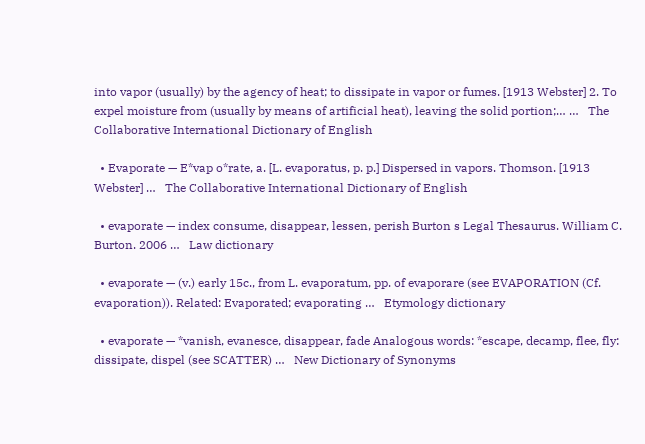into vapor (usually) by the agency of heat; to dissipate in vapor or fumes. [1913 Webster] 2. To expel moisture from (usually by means of artificial heat), leaving the solid portion;… …   The Collaborative International Dictionary of English

  • Evaporate — E*vap o*rate, a. [L. evaporatus, p. p.] Dispersed in vapors. Thomson. [1913 Webster] …   The Collaborative International Dictionary of English

  • evaporate — index consume, disappear, lessen, perish Burton s Legal Thesaurus. William C. Burton. 2006 …   Law dictionary

  • evaporate — (v.) early 15c., from L. evaporatum, pp. of evaporare (see EVAPORATION (Cf. evaporation)). Related: Evaporated; evaporating …   Etymology dictionary

  • evaporate — *vanish, evanesce, disappear, fade Analogous words: *escape, decamp, flee, fly: dissipate, dispel (see SCATTER) …   New Dictionary of Synonyms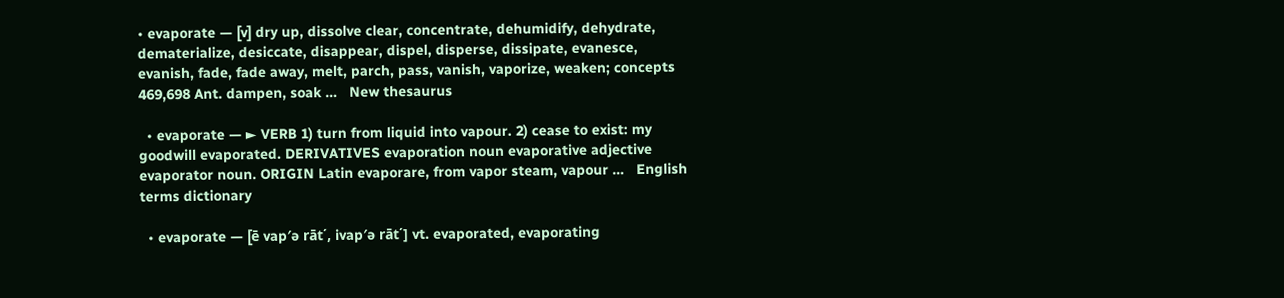• evaporate — [v] dry up, dissolve clear, concentrate, dehumidify, dehydrate, dematerialize, desiccate, disappear, dispel, disperse, dissipate, evanesce, evanish, fade, fade away, melt, parch, pass, vanish, vaporize, weaken; concepts 469,698 Ant. dampen, soak …   New thesaurus

  • evaporate — ► VERB 1) turn from liquid into vapour. 2) cease to exist: my goodwill evaporated. DERIVATIVES evaporation noun evaporative adjective evaporator noun. ORIGIN Latin evaporare, from vapor steam, vapour …   English terms dictionary

  • evaporate — [ē vap′ə rāt΄, ivap′ə rāt΄] vt. evaporated, evaporating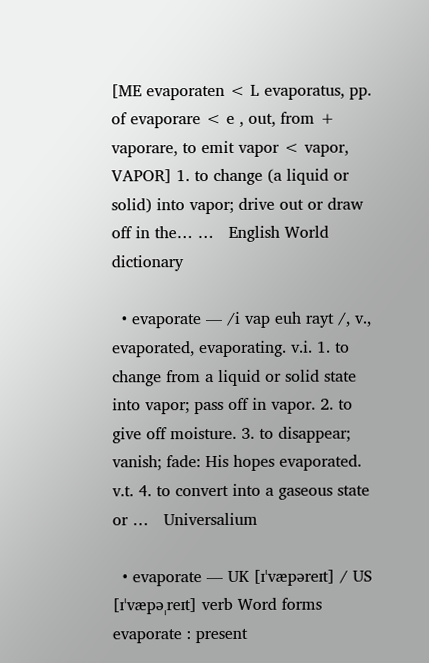[ME evaporaten < L evaporatus, pp. of evaporare < e , out, from + vaporare, to emit vapor < vapor, VAPOR] 1. to change (a liquid or solid) into vapor; drive out or draw off in the… …   English World dictionary

  • evaporate — /i vap euh rayt /, v., evaporated, evaporating. v.i. 1. to change from a liquid or solid state into vapor; pass off in vapor. 2. to give off moisture. 3. to disappear; vanish; fade: His hopes evaporated. v.t. 4. to convert into a gaseous state or …   Universalium

  • evaporate — UK [ɪˈvæpəreɪt] / US [ɪˈvæpəˌreɪt] verb Word forms evaporate : present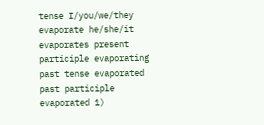tense I/you/we/they evaporate he/she/it evaporates present participle evaporating past tense evaporated past participle evaporated 1)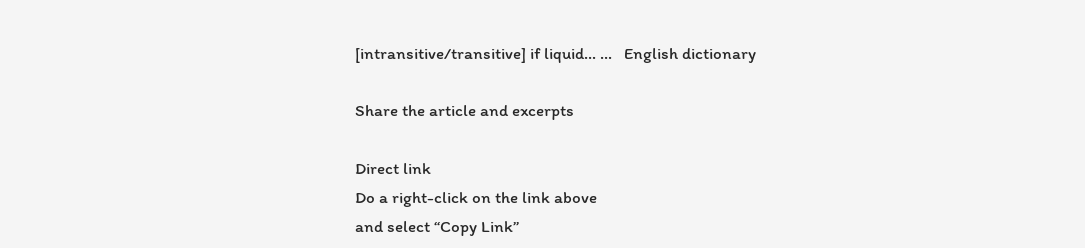[intransitive/transitive] if liquid… …   English dictionary

Share the article and excerpts

Direct link
Do a right-click on the link above
and select “Copy Link”